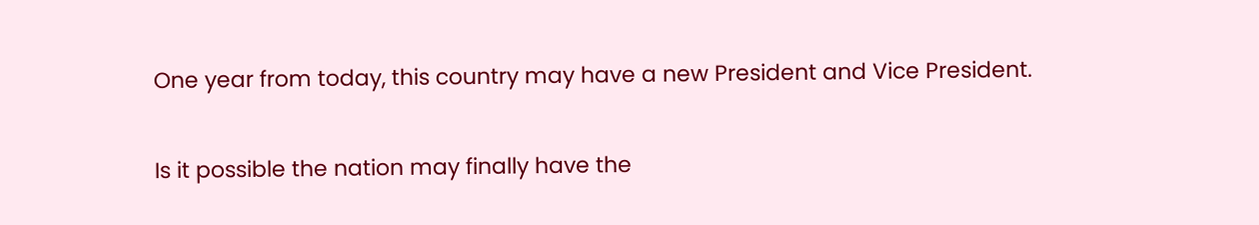One year from today, this country may have a new President and Vice President.

Is it possible the nation may finally have the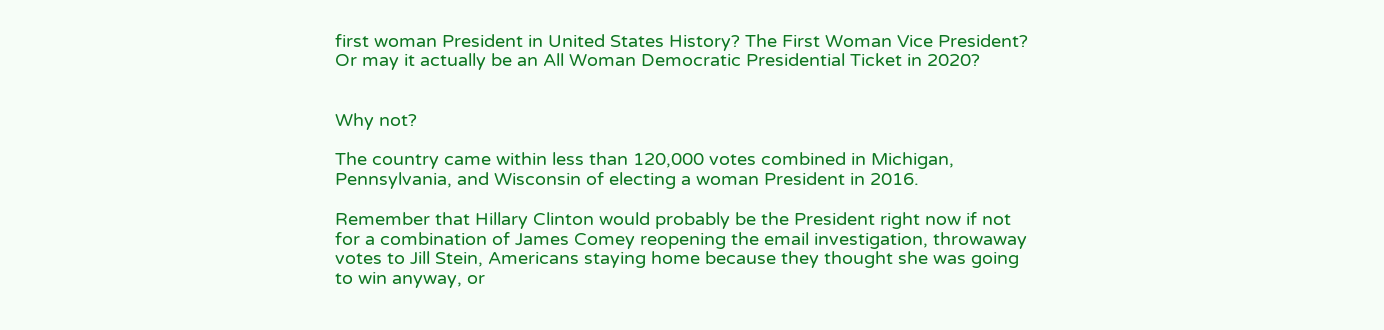first woman President in United States History? The First Woman Vice President? Or may it actually be an All Woman Democratic Presidential Ticket in 2020?


Why not?

The country came within less than 120,000 votes combined in Michigan, Pennsylvania, and Wisconsin of electing a woman President in 2016.

Remember that Hillary Clinton would probably be the President right now if not for a combination of James Comey reopening the email investigation, throwaway votes to Jill Stein, Americans staying home because they thought she was going to win anyway, or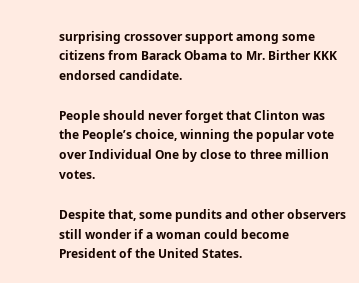surprising crossover support among some citizens from Barack Obama to Mr. Birther KKK endorsed candidate.

People should never forget that Clinton was the People’s choice, winning the popular vote over Individual One by close to three million votes.

Despite that, some pundits and other observers still wonder if a woman could become President of the United States.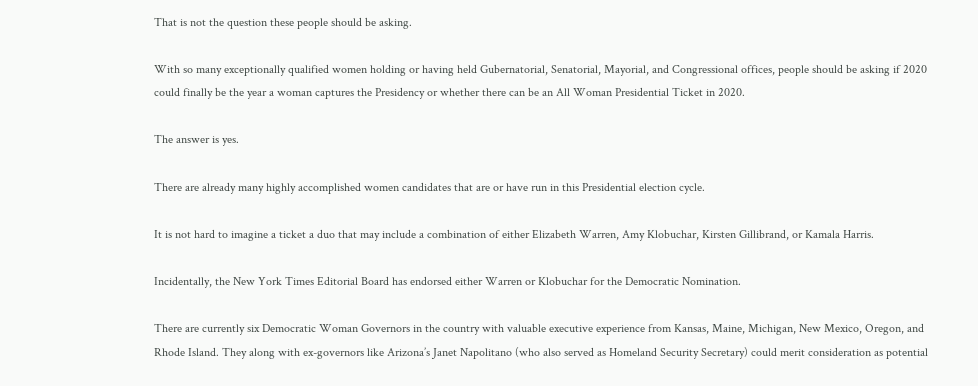That is not the question these people should be asking.

With so many exceptionally qualified women holding or having held Gubernatorial, Senatorial, Mayorial, and Congressional offices, people should be asking if 2020 could finally be the year a woman captures the Presidency or whether there can be an All Woman Presidential Ticket in 2020.

The answer is yes.

There are already many highly accomplished women candidates that are or have run in this Presidential election cycle.

It is not hard to imagine a ticket a duo that may include a combination of either Elizabeth Warren, Amy Klobuchar, Kirsten Gillibrand, or Kamala Harris.

Incidentally, the New York Times Editorial Board has endorsed either Warren or Klobuchar for the Democratic Nomination.

There are currently six Democratic Woman Governors in the country with valuable executive experience from Kansas, Maine, Michigan, New Mexico, Oregon, and Rhode Island. They along with ex-governors like Arizona’s Janet Napolitano (who also served as Homeland Security Secretary) could merit consideration as potential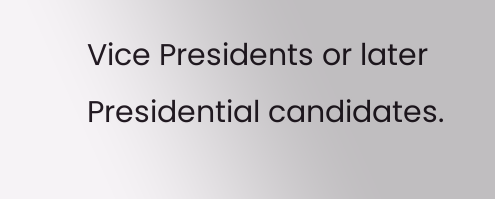Vice Presidents or later Presidential candidates.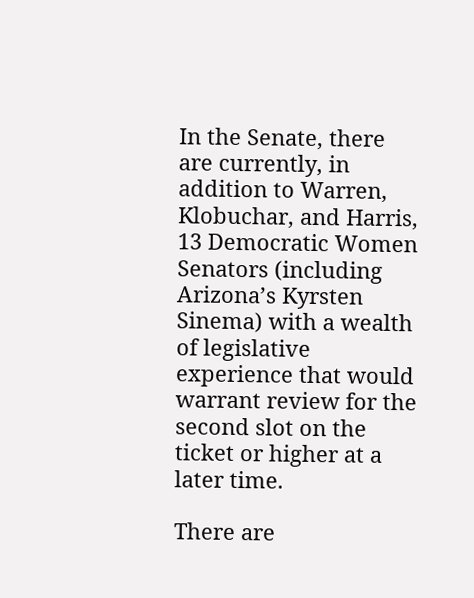In the Senate, there are currently, in addition to Warren, Klobuchar, and Harris, 13 Democratic Women Senators (including  Arizona’s Kyrsten Sinema) with a wealth of legislative experience that would warrant review for the second slot on the ticket or higher at a later time.

There are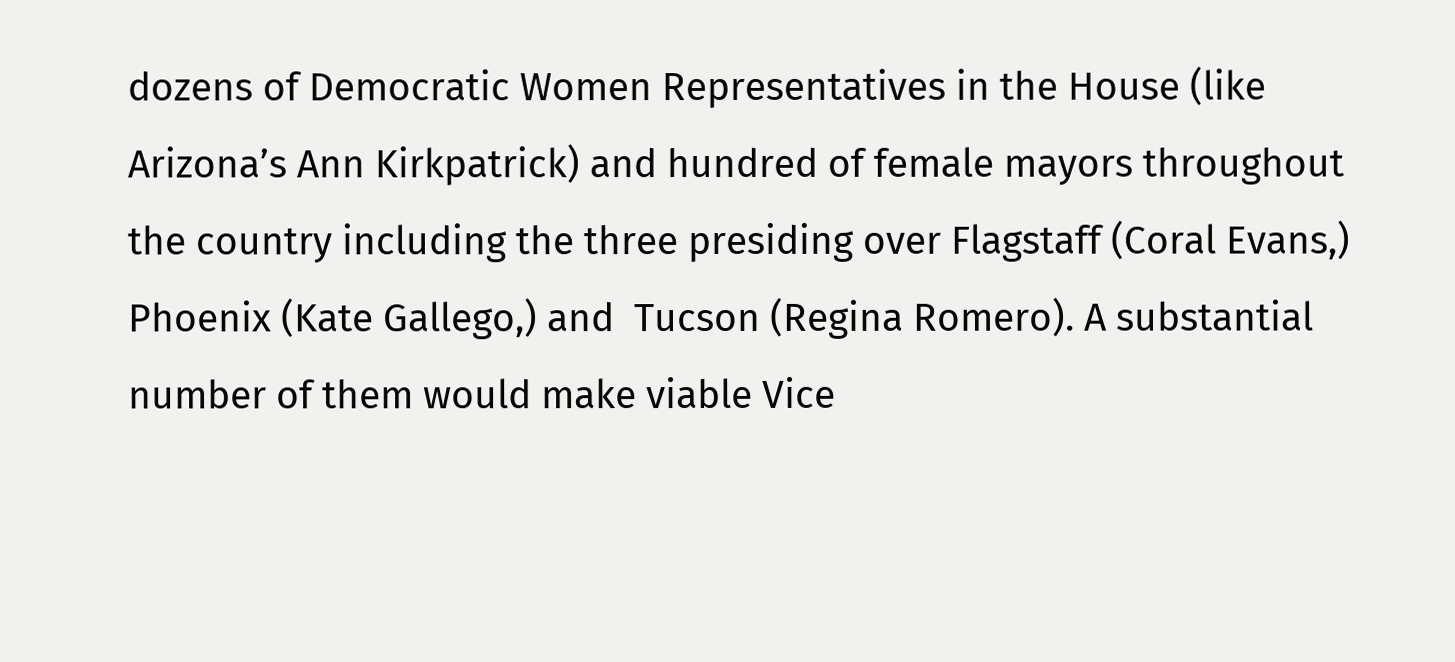dozens of Democratic Women Representatives in the House (like Arizona’s Ann Kirkpatrick) and hundred of female mayors throughout the country including the three presiding over Flagstaff (Coral Evans,) Phoenix (Kate Gallego,) and  Tucson (Regina Romero). A substantial number of them would make viable Vice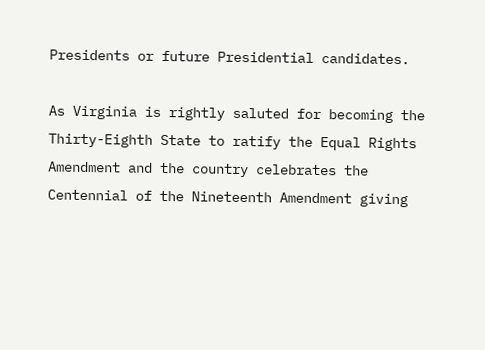Presidents or future Presidential candidates.

As Virginia is rightly saluted for becoming the Thirty-Eighth State to ratify the Equal Rights Amendment and the country celebrates the Centennial of the Nineteenth Amendment giving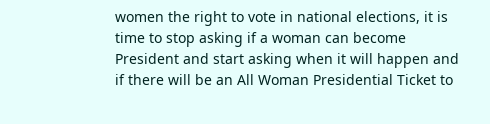women the right to vote in national elections, it is time to stop asking if a woman can become President and start asking when it will happen and if there will be an All Woman Presidential Ticket to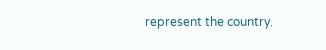represent the country.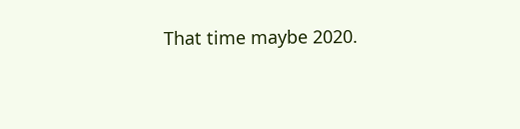That time maybe 2020.